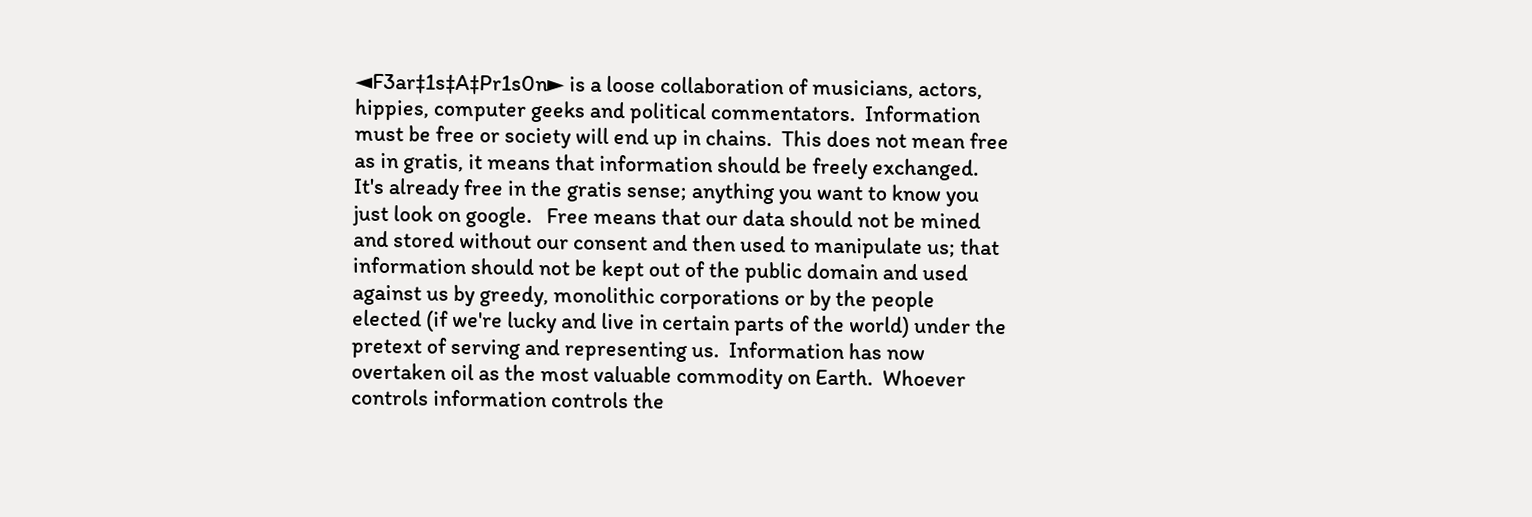◄F3ar‡1s‡A‡Pr1s0n► is a loose collaboration of musicians, actors, hippies, computer geeks and political commentators.  Information must be free or society will end up in chains.  This does not mean free as in gratis, it means that information should be freely exchanged.  It's already free in the gratis sense; anything you want to know you just look on google.   Free means that our data should not be mined and stored without our consent and then used to manipulate us; that information should not be kept out of the public domain and used against us by greedy, monolithic corporations or by the people elected (if we're lucky and live in certain parts of the world) under the pretext of serving and representing us.  Information has now overtaken oil as the most valuable commodity on Earth.  Whoever controls information controls the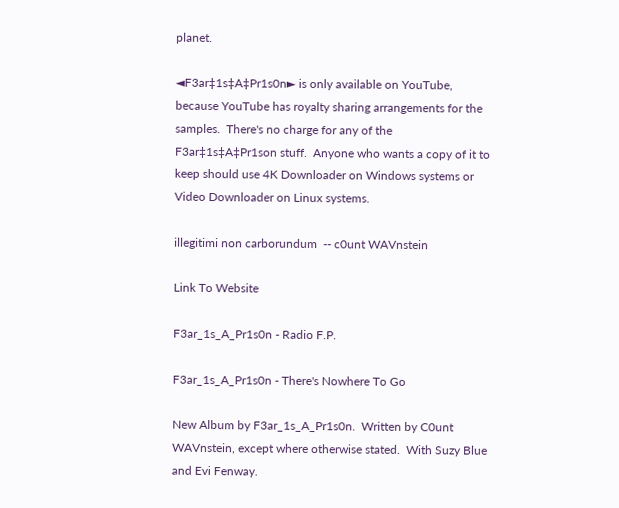planet.

◄F3ar‡1s‡A‡Pr1s0n► is only available on YouTube, because YouTube has royalty sharing arrangements for the samples.  There's no charge for any of the F3ar‡1s‡A‡Pr1son stuff.  Anyone who wants a copy of it to keep should use 4K Downloader on Windows systems or Video Downloader on Linux systems.

illegitimi non carborundum  -- c0unt WAVnstein

Link To Website

F3ar_1s_A_Pr1s0n - Radio F.P.

F3ar_1s_A_Pr1s0n - There's Nowhere To Go

New Album by F3ar_1s_A_Pr1s0n.  Written by C0unt WAVnstein, except where otherwise stated.  With Suzy Blue and Evi Fenway.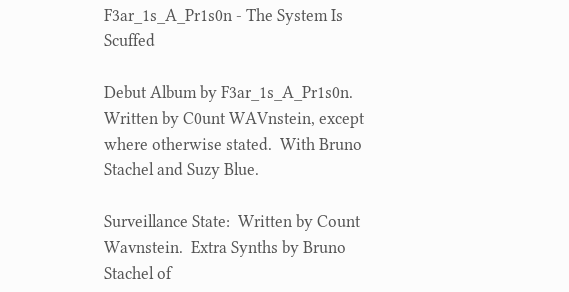F3ar_1s_A_Pr1s0n - The System Is Scuffed

Debut Album by F3ar_1s_A_Pr1s0n.  Written by C0unt WAVnstein, except where otherwise stated.  With Bruno Stachel and Suzy Blue.

Surveillance State:  Written by Count Wavnstein.  Extra Synths by Bruno Stachel of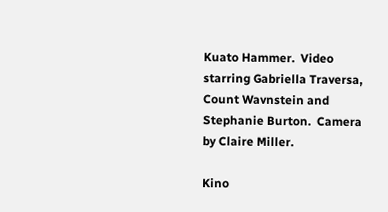Kuato Hammer.  Video starring Gabriella Traversa, Count Wavnstein and Stephanie Burton.  Camera by Claire Miller.

Kino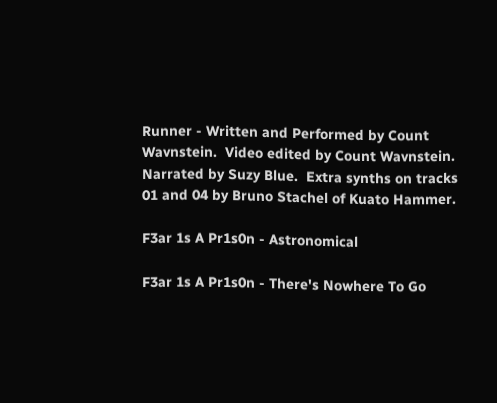Runner - Written and Performed by Count Wavnstein.  Video edited by Count Wavnstein.  Narrated by Suzy Blue.  Extra synths on tracks 01 and 04 by Bruno Stachel of Kuato Hammer.

F3ar 1s A Pr1s0n - Astronomical

F3ar 1s A Pr1s0n - There's Nowhere To Go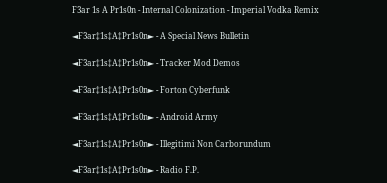F3ar 1s A Pr1s0n - Internal Colonization - Imperial Vodka Remix

◄F3ar‡1s‡A‡Pr1s0n► - A Special News Bulletin

◄F3ar‡1s‡A‡Pr1s0n► - Tracker Mod Demos

◄F3ar‡1s‡A‡Pr1s0n► - Forton Cyberfunk

◄F3ar‡1s‡A‡Pr1s0n► - Android Army

◄F3ar‡1s‡A‡Pr1s0n► - Illegitimi Non Carborundum

◄F3ar‡1s‡A‡Pr1s0n► - Radio F.P.